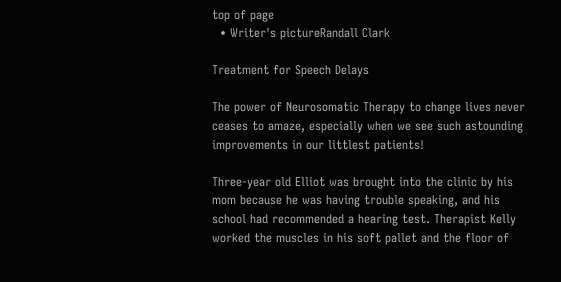top of page
  • Writer's pictureRandall Clark

Treatment for Speech Delays

The power of Neurosomatic Therapy to change lives never ceases to amaze, especially when we see such astounding improvements in our littlest patients!

Three-year old Elliot was brought into the clinic by his mom because he was having trouble speaking, and his school had recommended a hearing test. Therapist Kelly worked the muscles in his soft pallet and the floor of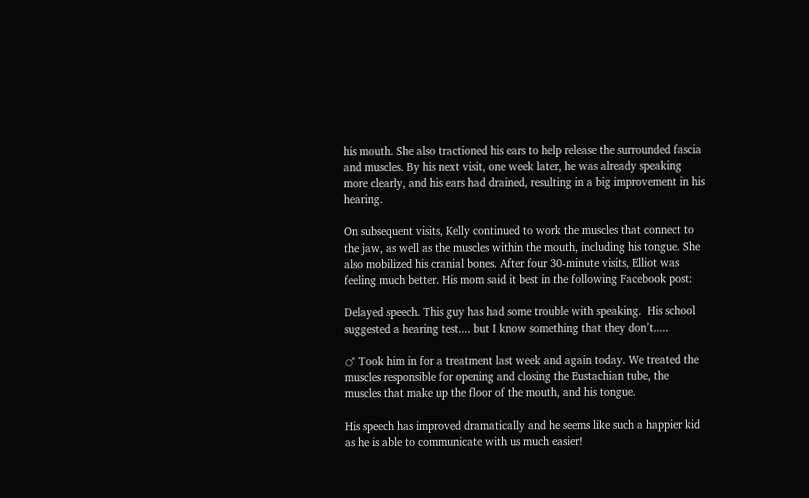his mouth. She also tractioned his ears to help release the surrounded fascia and muscles. By his next visit, one week later, he was already speaking more clearly, and his ears had drained, resulting in a big improvement in his hearing.

On subsequent visits, Kelly continued to work the muscles that connect to the jaw, as well as the muscles within the mouth, including his tongue. She also mobilized his cranial bones. After four 30-minute visits, Elliot was feeling much better. His mom said it best in the following Facebook post:

Delayed speech. This guy has had some trouble with speaking.  His school suggested a hearing test.... but I know something that they don’t.....

♂ Took him in for a treatment last week and again today. We treated the muscles responsible for opening and closing the Eustachian tube, the muscles that make up the floor of the mouth, and his tongue.

His speech has improved dramatically and he seems like such a happier kid as he is able to communicate with us much easier!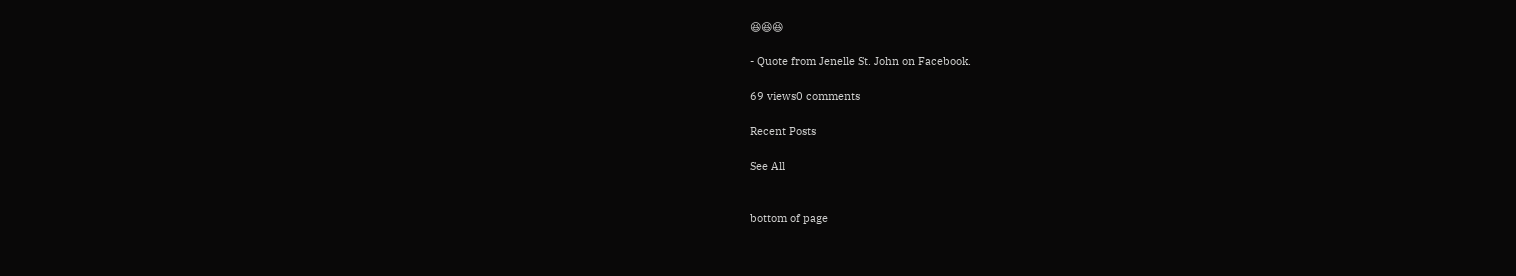😆😆😆

- Quote from Jenelle St. John on Facebook.

69 views0 comments

Recent Posts

See All


bottom of page